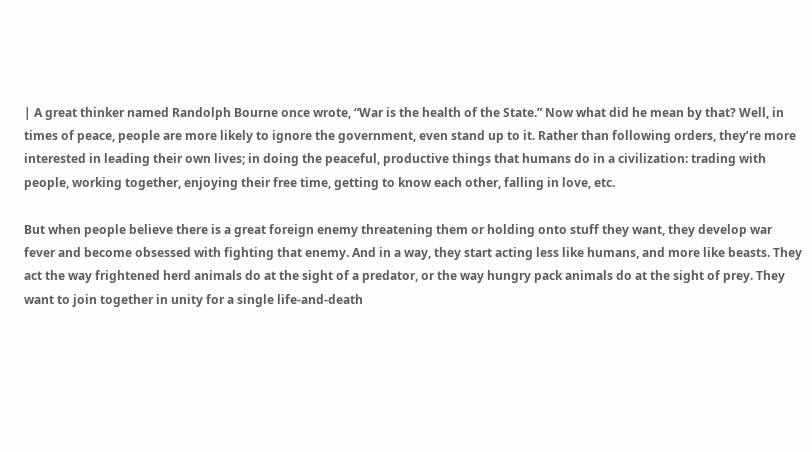| A great thinker named Randolph Bourne once wrote, “War is the health of the State.” Now what did he mean by that? Well, in times of peace, people are more likely to ignore the government, even stand up to it. Rather than following orders, they’re more interested in leading their own lives; in doing the peaceful, productive things that humans do in a civilization: trading with people, working together, enjoying their free time, getting to know each other, falling in love, etc.

But when people believe there is a great foreign enemy threatening them or holding onto stuff they want, they develop war fever and become obsessed with fighting that enemy. And in a way, they start acting less like humans, and more like beasts. They act the way frightened herd animals do at the sight of a predator, or the way hungry pack animals do at the sight of prey. They want to join together in unity for a single life-and-death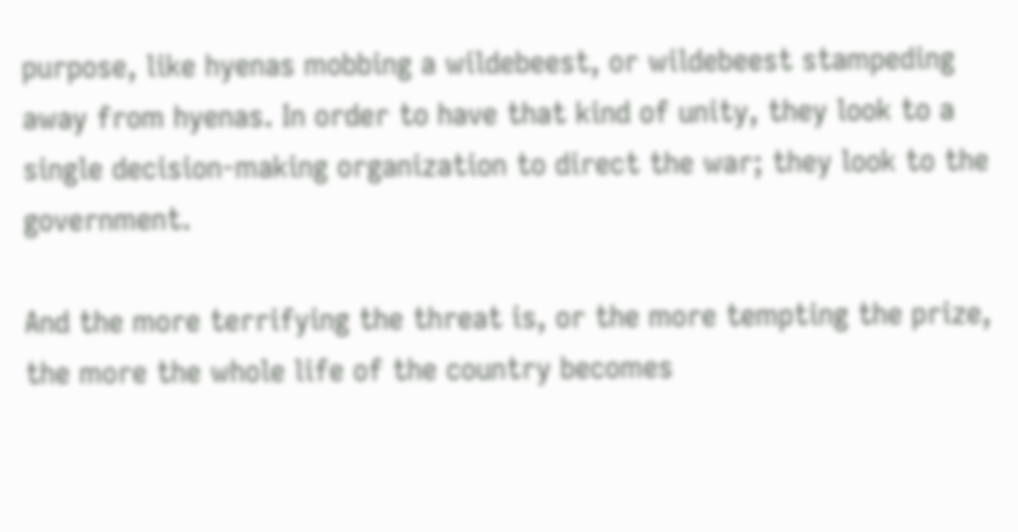purpose, like hyenas mobbing a wildebeest, or wildebeest stampeding away from hyenas. In order to have that kind of unity, they look to a single decision-making organization to direct the war; they look to the government.

And the more terrifying the threat is, or the more tempting the prize, the more the whole life of the country becomes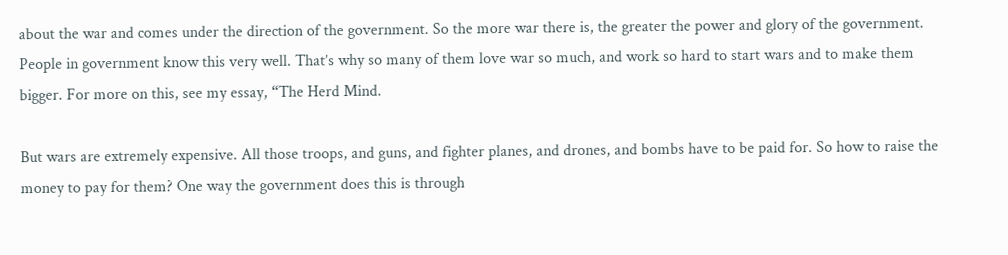about the war and comes under the direction of the government. So the more war there is, the greater the power and glory of the government. People in government know this very well. That’s why so many of them love war so much, and work so hard to start wars and to make them bigger. For more on this, see my essay, “The Herd Mind.

But wars are extremely expensive. All those troops, and guns, and fighter planes, and drones, and bombs have to be paid for. So how to raise the money to pay for them? One way the government does this is through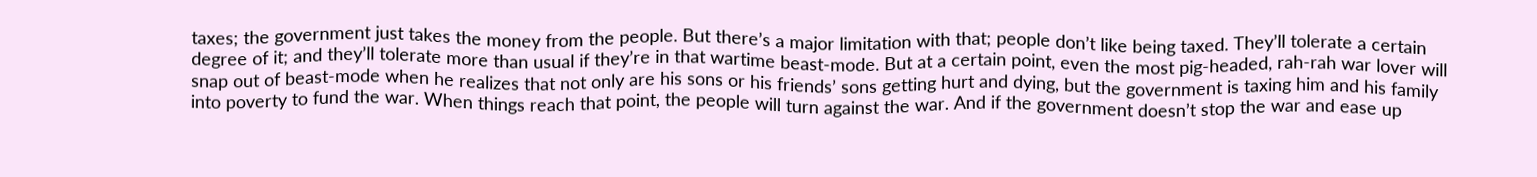taxes; the government just takes the money from the people. But there’s a major limitation with that; people don’t like being taxed. They’ll tolerate a certain degree of it; and they’ll tolerate more than usual if they’re in that wartime beast-mode. But at a certain point, even the most pig-headed, rah-rah war lover will snap out of beast-mode when he realizes that not only are his sons or his friends’ sons getting hurt and dying, but the government is taxing him and his family into poverty to fund the war. When things reach that point, the people will turn against the war. And if the government doesn’t stop the war and ease up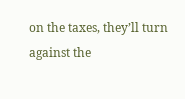on the taxes, they’ll turn against the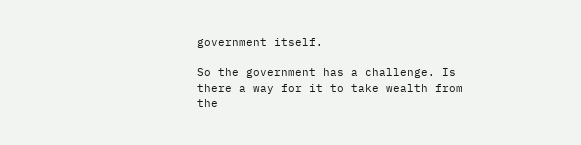government itself.

So the government has a challenge. Is there a way for it to take wealth from the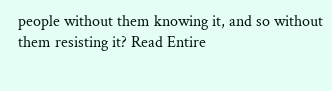people without them knowing it, and so without them resisting it? Read Entire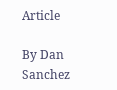Article

By Dan Sanchez